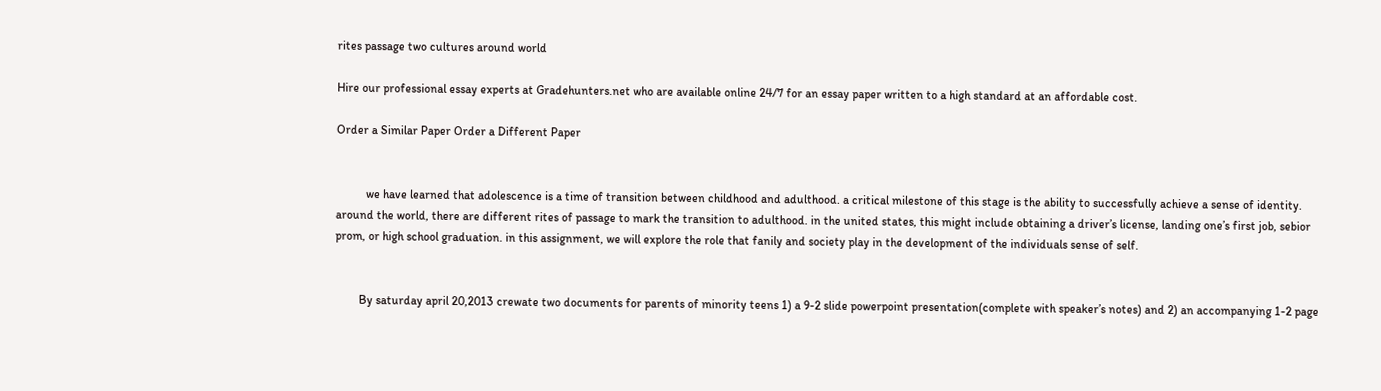rites passage two cultures around world

Hire our professional essay experts at Gradehunters.net who are available online 24/7 for an essay paper written to a high standard at an affordable cost.

Order a Similar Paper Order a Different Paper


          we have learned that adolescence is a time of transition between childhood and adulthood. a critical milestone of this stage is the ability to successfully achieve a sense of identity. around the world, there are different rites of passage to mark the transition to adulthood. in the united states, this might include obtaining a driver’s license, landing one’s first job, sebior prom, or high school graduation. in this assignment, we will explore the role that fanily and society play in the development of the individuals sense of self.


        By saturday april 20,2013 crewate two documents for parents of minority teens 1) a 9-2 slide powerpoint presentation(complete with speaker’s notes) and 2) an accompanying 1-2 page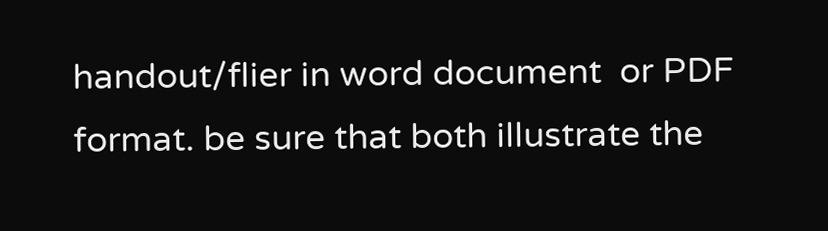handout/flier in word document  or PDF format. be sure that both illustrate the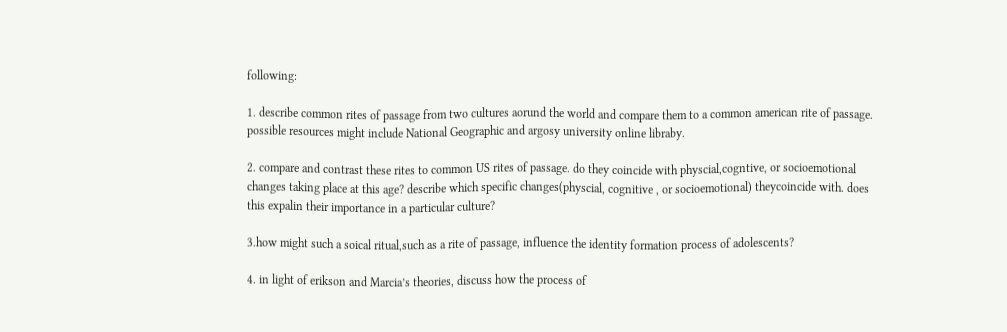following:

1. describe common rites of passage from two cultures aorund the world and compare them to a common american rite of passage. possible resources might include National Geographic and argosy university online libraby.

2. compare and contrast these rites to common US rites of passage. do they coincide with physcial,cogntive, or socioemotional changes taking place at this age? describe which specific changes(physcial, cognitive , or socioemotional) theycoincide with. does this expalin their importance in a particular culture?

3.how might such a soical ritual,such as a rite of passage, influence the identity formation process of adolescents?

4. in light of erikson and Marcia’s theories, discuss how the process of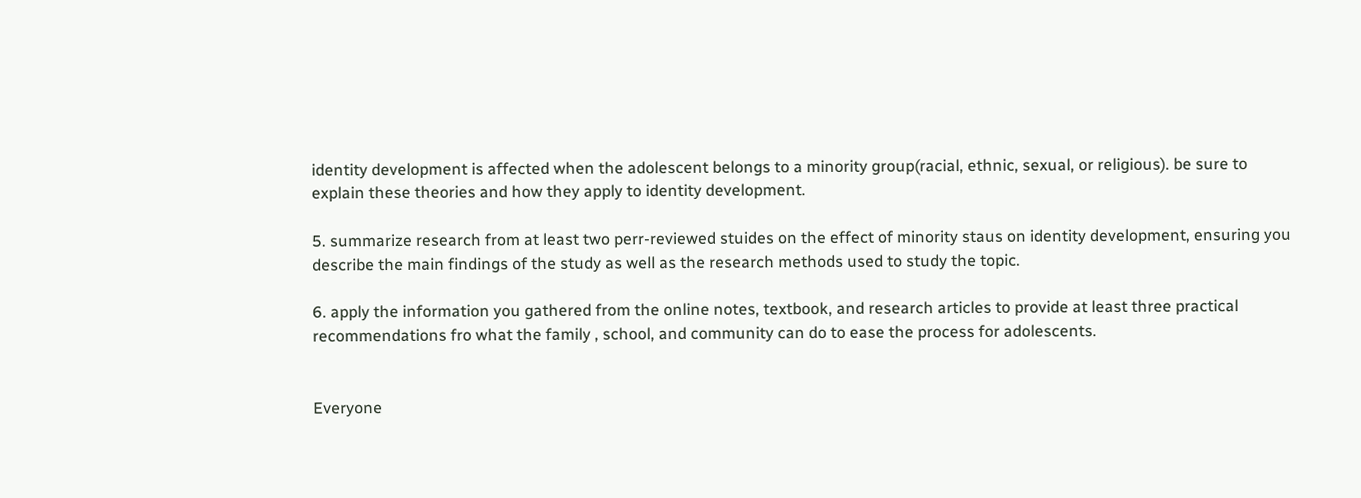identity development is affected when the adolescent belongs to a minority group(racial, ethnic, sexual, or religious). be sure to explain these theories and how they apply to identity development.

5. summarize research from at least two perr-reviewed stuides on the effect of minority staus on identity development, ensuring you describe the main findings of the study as well as the research methods used to study the topic.

6. apply the information you gathered from the online notes, textbook, and research articles to provide at least three practical recommendations fro what the family , school, and community can do to ease the process for adolescents.


Everyone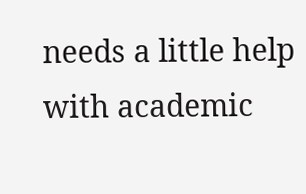needs a little help with academic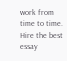work from time to time. Hire the best essay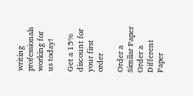writing professionals working for us today!

Get a 15% discount for your first order

Order a Similar Paper Order a Different Paper